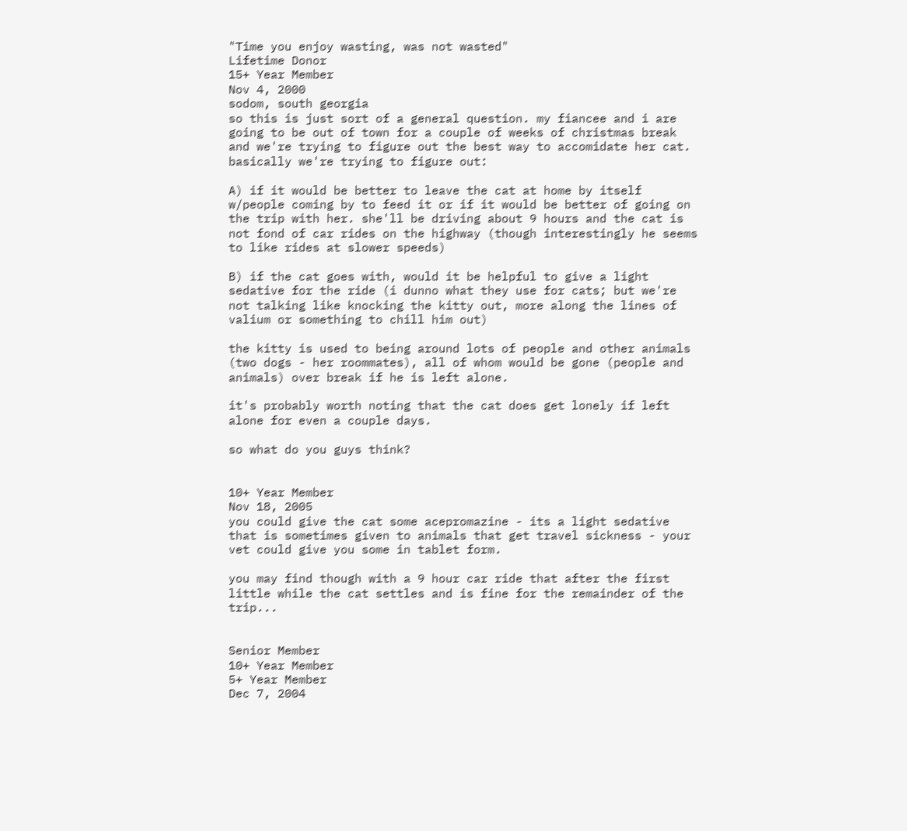"Time you enjoy wasting, was not wasted"
Lifetime Donor
15+ Year Member
Nov 4, 2000
sodom, south georgia
so this is just sort of a general question. my fiancee and i are going to be out of town for a couple of weeks of christmas break and we're trying to figure out the best way to accomidate her cat. basically we're trying to figure out:

A) if it would be better to leave the cat at home by itself w/people coming by to feed it or if it would be better of going on the trip with her. she'll be driving about 9 hours and the cat is not fond of car rides on the highway (though interestingly he seems to like rides at slower speeds)

B) if the cat goes with, would it be helpful to give a light sedative for the ride (i dunno what they use for cats; but we're not talking like knocking the kitty out, more along the lines of valium or something to chill him out)

the kitty is used to being around lots of people and other animals (two dogs - her roommates), all of whom would be gone (people and animals) over break if he is left alone.

it's probably worth noting that the cat does get lonely if left alone for even a couple days.

so what do you guys think?


10+ Year Member
Nov 18, 2005
you could give the cat some acepromazine - its a light sedative that is sometimes given to animals that get travel sickness - your vet could give you some in tablet form.

you may find though with a 9 hour car ride that after the first little while the cat settles and is fine for the remainder of the trip...


Senior Member
10+ Year Member
5+ Year Member
Dec 7, 2004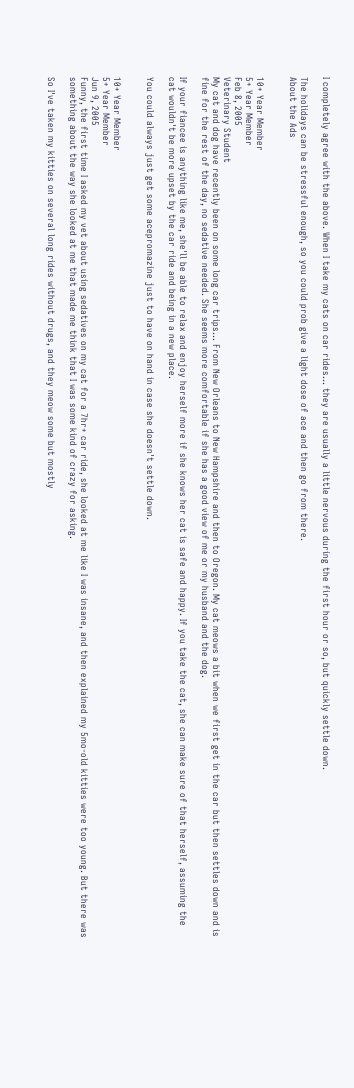I completely agree with the above. When I take my cats on car rides... they are usually a little nervous during the first hour or so, but quickly settle down.

The holidays can be stressful enough, so you could prob give a light dose of ace and then go from there.
About the Ads


10+ Year Member
5+ Year Member
Feb 8, 2005
Veterinary Student
My cat and dog have recently been on some long car trips... From New Orleans to New Hampshire and then to Oregon. My cat meows a bit when we first get in the car but then settles down and is fine for the rest of the day, no sedative needed. She seems more comfortable if she has a good view of me or my husband and the dog.

If your fiancee is anything like me, she'll be able to relax and enjoy herself more if she knows her cat is safe and happy. If you take the cat, she can make sure of that herself, assuming the cat wouldn't be more upset by the car ride and being in a new place.

You could always just get some acepromazine just to have on hand in case she doesn't settle down.


10+ Year Member
5+ Year Member
Jun 9, 2005
Funny, the first time I asked my vet about using sedatives on my cat for a 7hr+ car ride, she looked at me like I was insane, and then explained my 5mo-old kitties were too young. But there was something about the way she looked at me that made me think that I was some kind of crazy for asking.

So I've taken my kitties on several long rides without drugs, and they meow some but mostly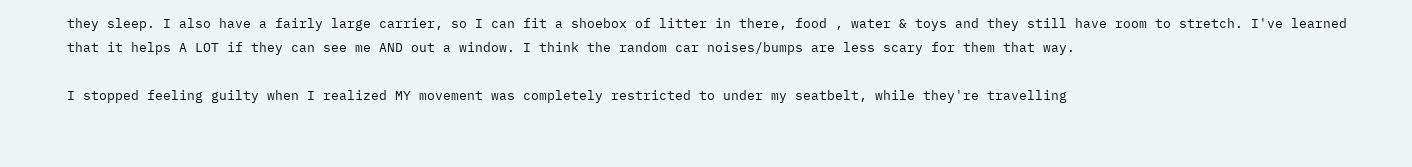they sleep. I also have a fairly large carrier, so I can fit a shoebox of litter in there, food , water & toys and they still have room to stretch. I've learned that it helps A LOT if they can see me AND out a window. I think the random car noises/bumps are less scary for them that way.

I stopped feeling guilty when I realized MY movement was completely restricted to under my seatbelt, while they're travelling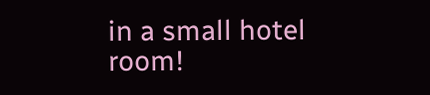in a small hotel room!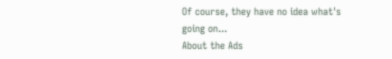Of course, they have no idea what's going on...
About the Ads